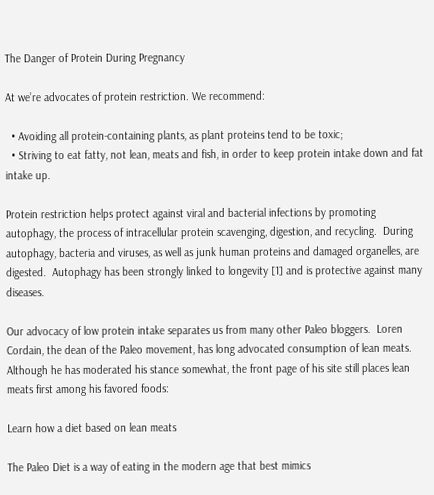The Danger of Protein During Pregnancy

At we’re advocates of protein restriction. We recommend:

  • Avoiding all protein-containing plants, as plant proteins tend to be toxic;
  • Striving to eat fatty, not lean, meats and fish, in order to keep protein intake down and fat intake up.

Protein restriction helps protect against viral and bacterial infections by promoting autophagy, the process of intracellular protein scavenging, digestion, and recycling.  During autophagy, bacteria and viruses, as well as junk human proteins and damaged organelles, are digested.  Autophagy has been strongly linked to longevity [1] and is protective against many diseases.

Our advocacy of low protein intake separates us from many other Paleo bloggers.  Loren Cordain, the dean of the Paleo movement, has long advocated consumption of lean meats.  Although he has moderated his stance somewhat, the front page of his site still places lean meats first among his favored foods:

Learn how a diet based on lean meats

The Paleo Diet is a way of eating in the modern age that best mimics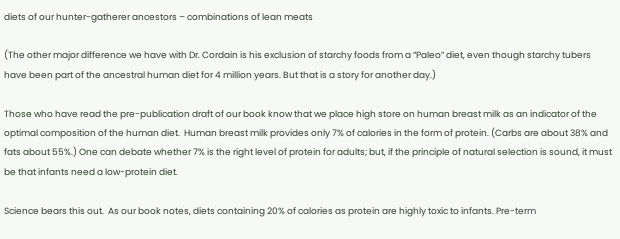diets of our hunter-gatherer ancestors – combinations of lean meats

(The other major difference we have with Dr. Cordain is his exclusion of starchy foods from a “Paleo” diet, even though starchy tubers have been part of the ancestral human diet for 4 million years. But that is a story for another day.)

Those who have read the pre-publication draft of our book know that we place high store on human breast milk as an indicator of the optimal composition of the human diet.  Human breast milk provides only 7% of calories in the form of protein. (Carbs are about 38% and fats about 55%.) One can debate whether 7% is the right level of protein for adults; but, if the principle of natural selection is sound, it must be that infants need a low-protein diet.

Science bears this out.  As our book notes, diets containing 20% of calories as protein are highly toxic to infants. Pre-term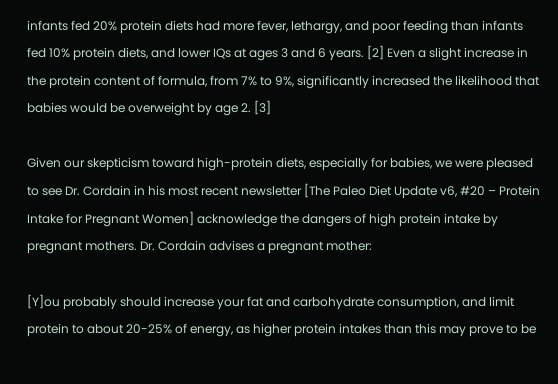infants fed 20% protein diets had more fever, lethargy, and poor feeding than infants fed 10% protein diets, and lower IQs at ages 3 and 6 years. [2] Even a slight increase in the protein content of formula, from 7% to 9%, significantly increased the likelihood that babies would be overweight by age 2. [3]

Given our skepticism toward high-protein diets, especially for babies, we were pleased to see Dr. Cordain in his most recent newsletter [The Paleo Diet Update v6, #20 – Protein Intake for Pregnant Women] acknowledge the dangers of high protein intake by pregnant mothers. Dr. Cordain advises a pregnant mother:

[Y]ou probably should increase your fat and carbohydrate consumption, and limit protein to about 20-25% of energy, as higher protein intakes than this may prove to be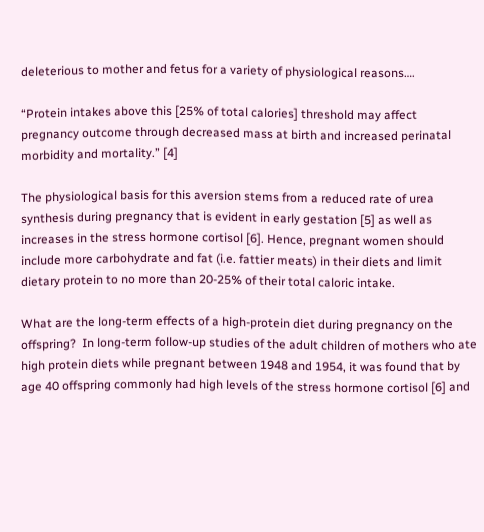deleterious to mother and fetus for a variety of physiological reasons….

“Protein intakes above this [25% of total calories] threshold may affect pregnancy outcome through decreased mass at birth and increased perinatal morbidity and mortality.” [4]

The physiological basis for this aversion stems from a reduced rate of urea synthesis during pregnancy that is evident in early gestation [5] as well as increases in the stress hormone cortisol [6]. Hence, pregnant women should include more carbohydrate and fat (i.e. fattier meats) in their diets and limit dietary protein to no more than 20-25% of their total caloric intake.

What are the long-term effects of a high-protein diet during pregnancy on the offspring?  In long-term follow-up studies of the adult children of mothers who ate high protein diets while pregnant between 1948 and 1954, it was found that by age 40 offspring commonly had high levels of the stress hormone cortisol [6] and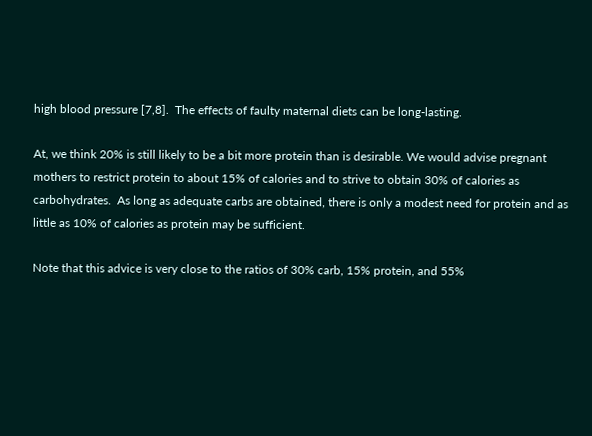high blood pressure [7,8].  The effects of faulty maternal diets can be long-lasting.

At, we think 20% is still likely to be a bit more protein than is desirable. We would advise pregnant mothers to restrict protein to about 15% of calories and to strive to obtain 30% of calories as carbohydrates.  As long as adequate carbs are obtained, there is only a modest need for protein and as little as 10% of calories as protein may be sufficient.

Note that this advice is very close to the ratios of 30% carb, 15% protein, and 55%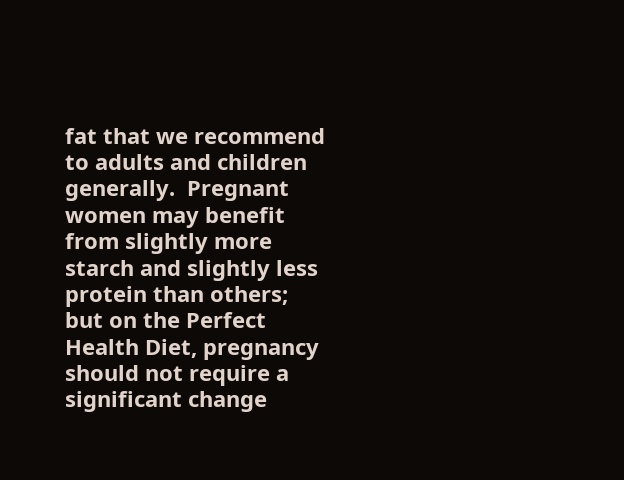fat that we recommend to adults and children generally.  Pregnant women may benefit from slightly more starch and slightly less protein than others; but on the Perfect Health Diet, pregnancy should not require a significant change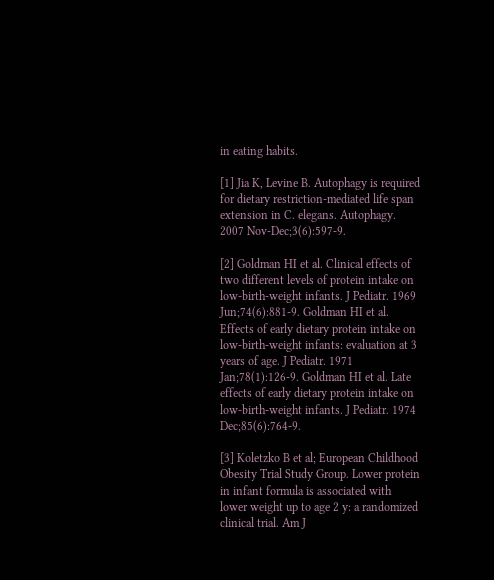in eating habits.

[1] Jia K, Levine B. Autophagy is required for dietary restriction-mediated life span extension in C. elegans. Autophagy. 2007 Nov-Dec;3(6):597-9.

[2] Goldman HI et al. Clinical effects of two different levels of protein intake on low-birth-weight infants. J Pediatr. 1969 Jun;74(6):881-9. Goldman HI et al. Effects of early dietary protein intake on low-birth-weight infants: evaluation at 3 years of age. J Pediatr. 1971 Jan;78(1):126-9. Goldman HI et al. Late effects of early dietary protein intake on low-birth-weight infants. J Pediatr. 1974 Dec;85(6):764-9.

[3] Koletzko B et al; European Childhood Obesity Trial Study Group. Lower protein in infant formula is associated with lower weight up to age 2 y: a randomized clinical trial. Am J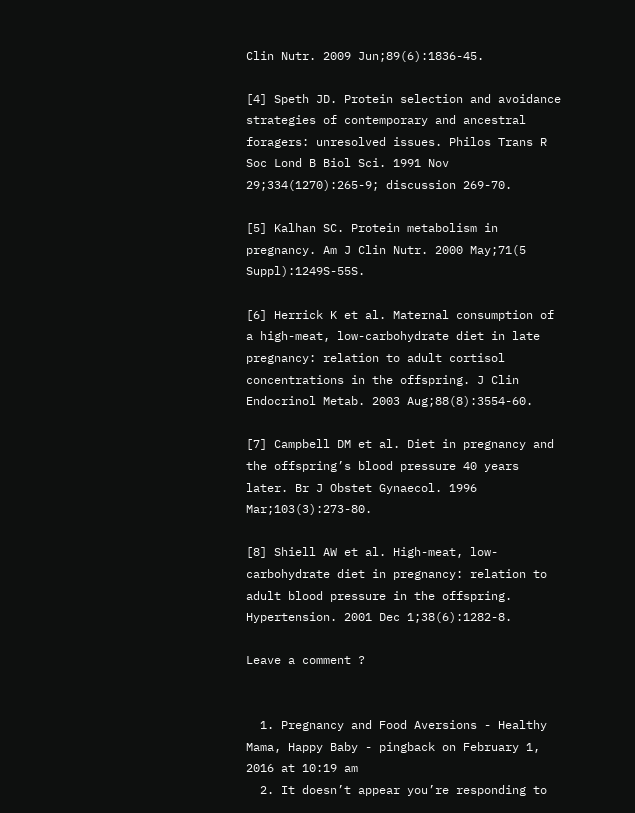Clin Nutr. 2009 Jun;89(6):1836-45.

[4] Speth JD. Protein selection and avoidance strategies of contemporary and ancestral foragers: unresolved issues. Philos Trans R Soc Lond B Biol Sci. 1991 Nov 29;334(1270):265-9; discussion 269-70.

[5] Kalhan SC. Protein metabolism in pregnancy. Am J Clin Nutr. 2000 May;71(5 Suppl):1249S-55S.

[6] Herrick K et al. Maternal consumption of a high-meat, low-carbohydrate diet in late pregnancy: relation to adult cortisol concentrations in the offspring. J Clin Endocrinol Metab. 2003 Aug;88(8):3554-60.

[7] Campbell DM et al. Diet in pregnancy and the offspring’s blood pressure 40 years later. Br J Obstet Gynaecol. 1996 Mar;103(3):273-80.

[8] Shiell AW et al. High-meat, low-carbohydrate diet in pregnancy: relation to adult blood pressure in the offspring. Hypertension. 2001 Dec 1;38(6):1282-8.

Leave a comment ?


  1. Pregnancy and Food Aversions - Healthy Mama, Happy Baby - pingback on February 1, 2016 at 10:19 am
  2. It doesn’t appear you’re responding to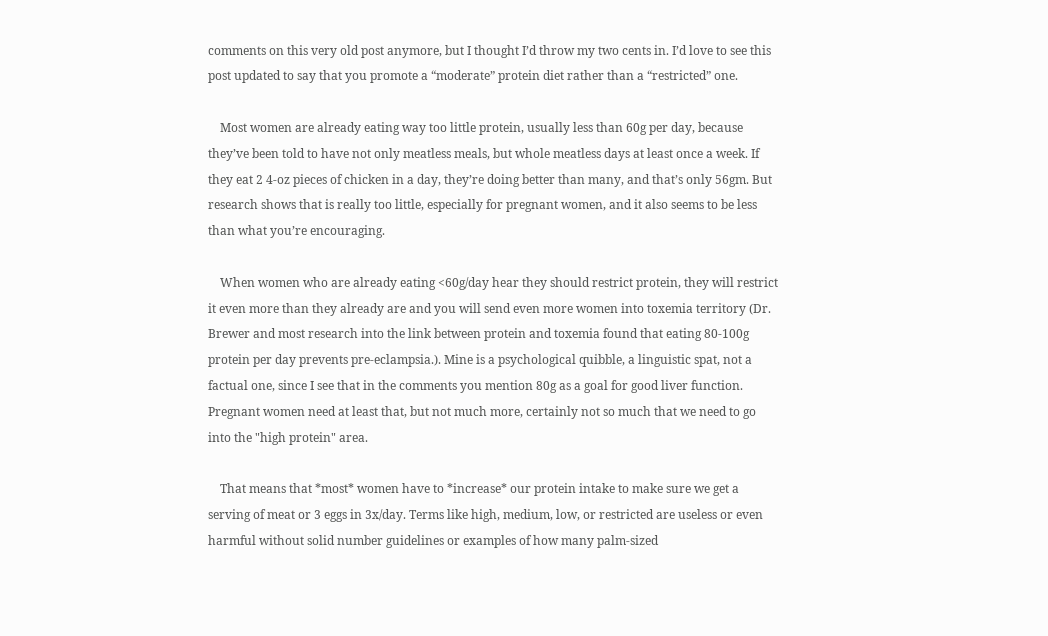comments on this very old post anymore, but I thought I’d throw my two cents in. I’d love to see this post updated to say that you promote a “moderate” protein diet rather than a “restricted” one.

    Most women are already eating way too little protein, usually less than 60g per day, because they’ve been told to have not only meatless meals, but whole meatless days at least once a week. If they eat 2 4-oz pieces of chicken in a day, they’re doing better than many, and that’s only 56gm. But research shows that is really too little, especially for pregnant women, and it also seems to be less than what you’re encouraging.

    When women who are already eating <60g/day hear they should restrict protein, they will restrict it even more than they already are and you will send even more women into toxemia territory (Dr. Brewer and most research into the link between protein and toxemia found that eating 80-100g protein per day prevents pre-eclampsia.). Mine is a psychological quibble, a linguistic spat, not a factual one, since I see that in the comments you mention 80g as a goal for good liver function. Pregnant women need at least that, but not much more, certainly not so much that we need to go into the "high protein" area.

    That means that *most* women have to *increase* our protein intake to make sure we get a serving of meat or 3 eggs in 3x/day. Terms like high, medium, low, or restricted are useless or even harmful without solid number guidelines or examples of how many palm-sized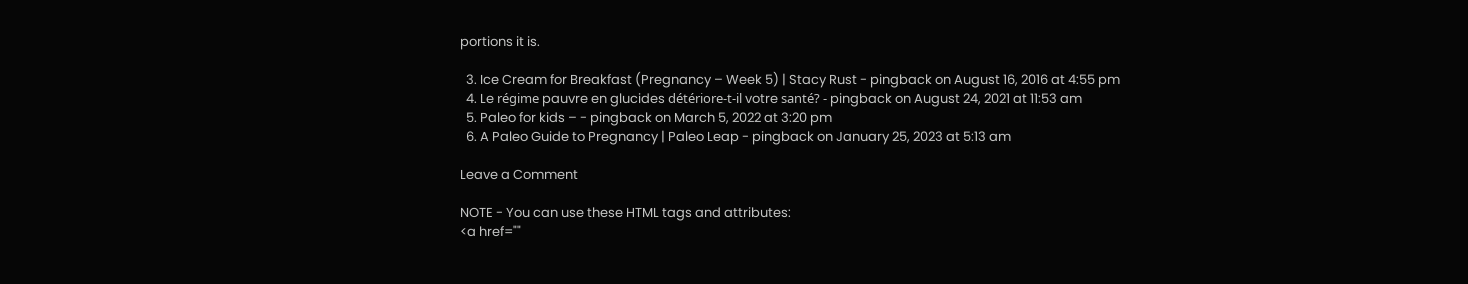portions it is.

  3. Ice Cream for Breakfast (Pregnancy – Week 5) | Stacy Rust - pingback on August 16, 2016 at 4:55 pm
  4. Le régime pauvre en glucides détériore-t-il votre santé? - pingback on August 24, 2021 at 11:53 am
  5. Paleo for kids – - pingback on March 5, 2022 at 3:20 pm
  6. A Paleo Guide to Pregnancy | Paleo Leap - pingback on January 25, 2023 at 5:13 am

Leave a Comment

NOTE - You can use these HTML tags and attributes:
<a href=""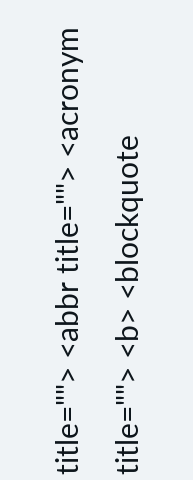title=""> <abbr title=""> <acronym title=""> <b> <blockquote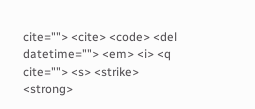cite=""> <cite> <code> <del datetime=""> <em> <i> <q cite=""> <s> <strike> <strong>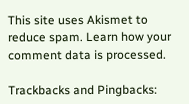This site uses Akismet to reduce spam. Learn how your comment data is processed.

Trackbacks and Pingbacks: